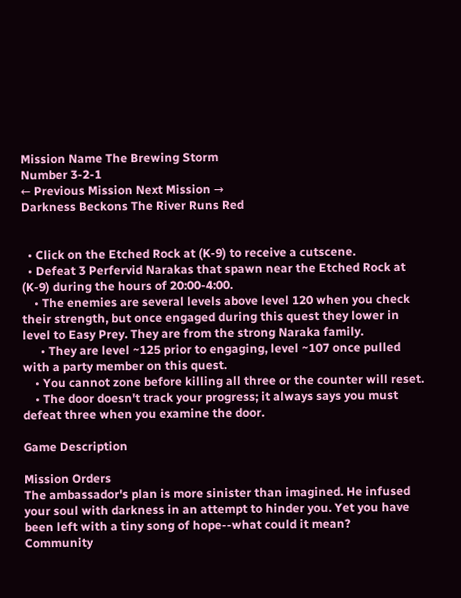Mission Name The Brewing Storm
Number 3-2-1
← Previous Mission Next Mission →
Darkness Beckons The River Runs Red


  • Click on the Etched Rock at (K-9) to receive a cutscene.
  • Defeat 3 Perfervid Narakas that spawn near the Etched Rock at (K-9) during the hours of 20:00-4:00.
    • The enemies are several levels above level 120 when you check their strength, but once engaged during this quest they lower in level to Easy Prey. They are from the strong Naraka family.
      • They are level ~125 prior to engaging, level ~107 once pulled with a party member on this quest.
    • You cannot zone before killing all three or the counter will reset.
    • The door doesn't track your progress; it always says you must defeat three when you examine the door.

Game Description

Mission Orders
The ambassador's plan is more sinister than imagined. He infused your soul with darkness in an attempt to hinder you. Yet you have been left with a tiny song of hope--what could it mean?
Community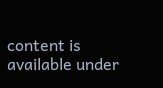content is available under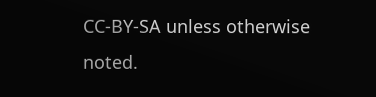CC-BY-SA unless otherwise noted.